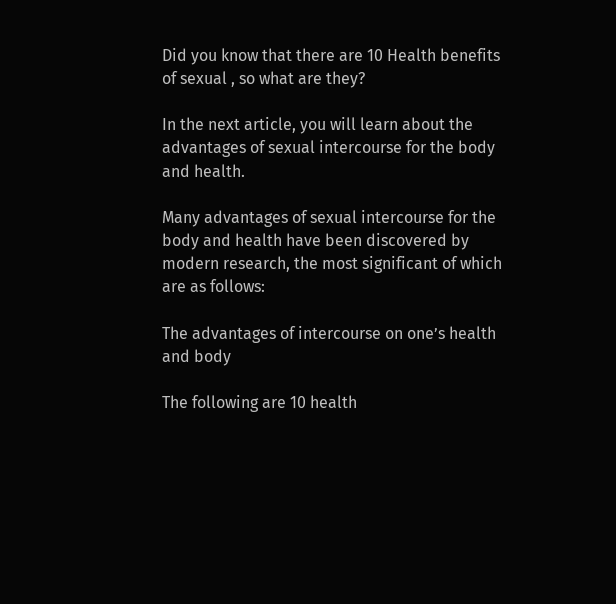Did you know that there are 10 Health benefits of sexual , so what are they?

In the next article, you will learn about the advantages of sexual intercourse for the body and health.

Many advantages of sexual intercourse for the body and health have been discovered by modern research, the most significant of which are as follows:

The advantages of intercourse on one’s health and body

The following are 10 health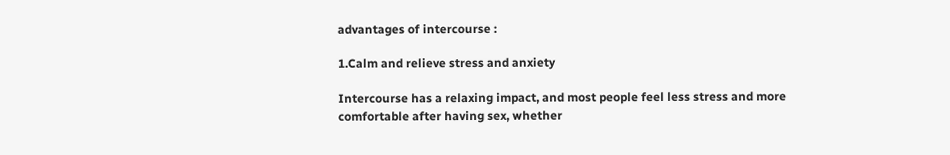advantages of intercourse :

1.Calm and relieve stress and anxiety

Intercourse has a relaxing impact, and most people feel less stress and more comfortable after having sex, whether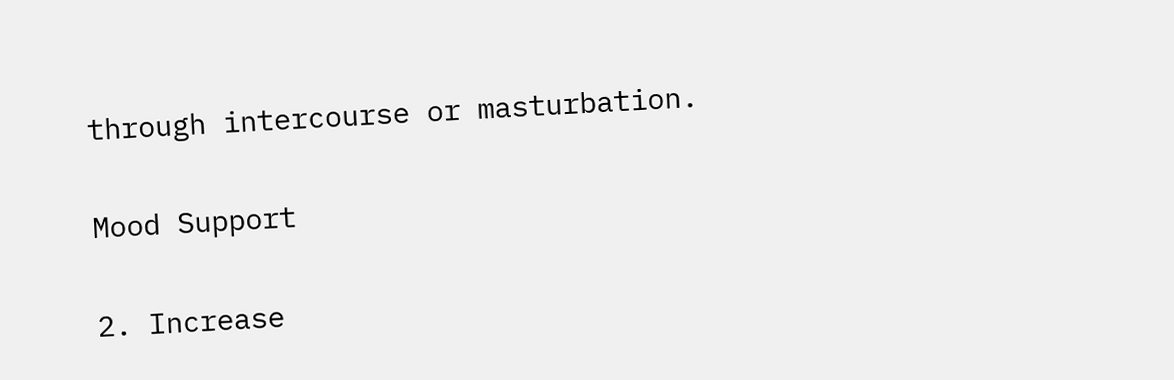through intercourse or masturbation.

Mood Support

2. Increase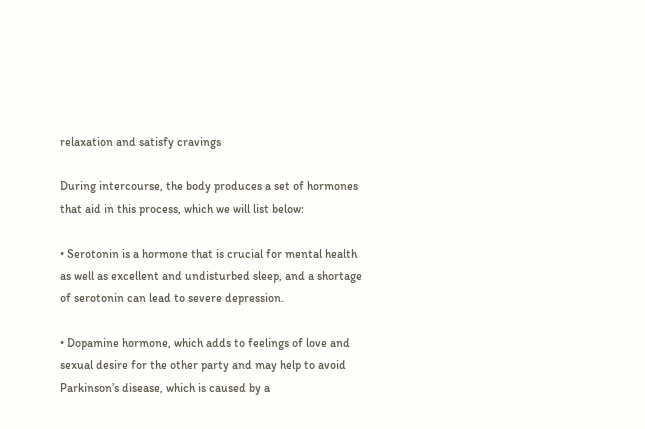relaxation and satisfy cravings

During intercourse, the body produces a set of hormones that aid in this process, which we will list below:

• Serotonin is a hormone that is crucial for mental health as well as excellent and undisturbed sleep, and a shortage of serotonin can lead to severe depression.

• Dopamine hormone, which adds to feelings of love and sexual desire for the other party and may help to avoid Parkinson’s disease, which is caused by a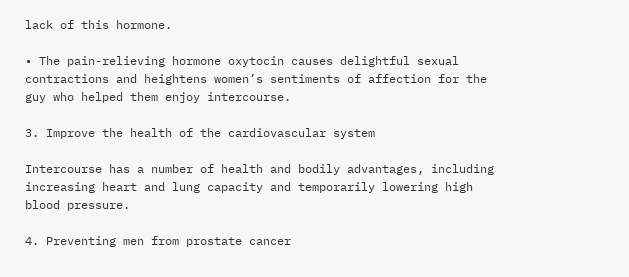lack of this hormone.

• The pain-relieving hormone oxytocin causes delightful sexual contractions and heightens women’s sentiments of affection for the guy who helped them enjoy intercourse.

3. Improve the health of the cardiovascular system

Intercourse has a number of health and bodily advantages, including increasing heart and lung capacity and temporarily lowering high blood pressure.

4. Preventing men from prostate cancer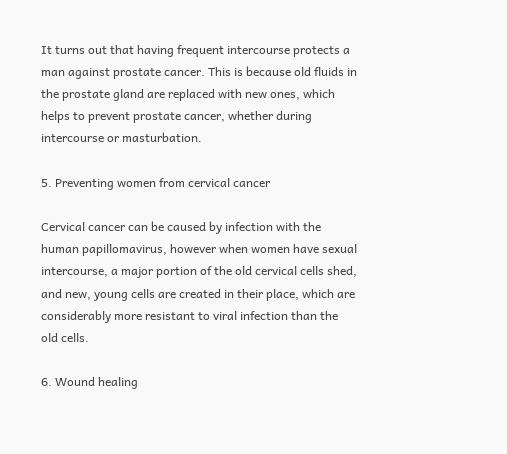It turns out that having frequent intercourse protects a man against prostate cancer. This is because old fluids in the prostate gland are replaced with new ones, which helps to prevent prostate cancer, whether during intercourse or masturbation.

5. Preventing women from cervical cancer

Cervical cancer can be caused by infection with the human papillomavirus, however when women have sexual intercourse, a major portion of the old cervical cells shed, and new, young cells are created in their place, which are considerably more resistant to viral infection than the old cells.

6. Wound healing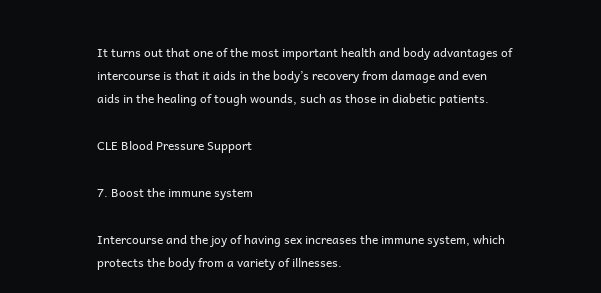It turns out that one of the most important health and body advantages of intercourse is that it aids in the body’s recovery from damage and even aids in the healing of tough wounds, such as those in diabetic patients.

CLE Blood Pressure Support

7. Boost the immune system

Intercourse and the joy of having sex increases the immune system, which protects the body from a variety of illnesses.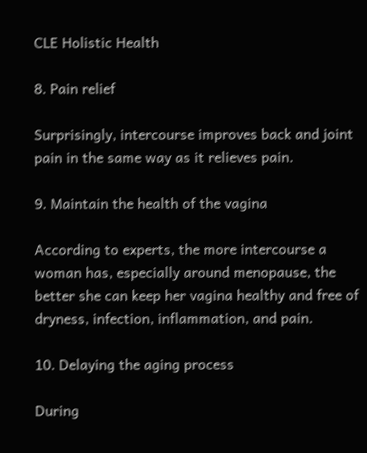CLE Holistic Health

8. Pain relief

Surprisingly, intercourse improves back and joint pain in the same way as it relieves pain.

9. Maintain the health of the vagina

According to experts, the more intercourse a woman has, especially around menopause, the better she can keep her vagina healthy and free of dryness, infection, inflammation, and pain.

10. Delaying the aging process

During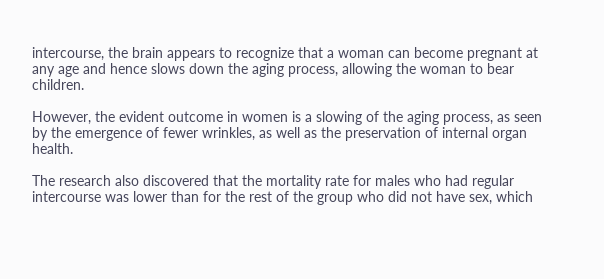intercourse, the brain appears to recognize that a woman can become pregnant at any age and hence slows down the aging process, allowing the woman to bear children.

However, the evident outcome in women is a slowing of the aging process, as seen by the emergence of fewer wrinkles, as well as the preservation of internal organ health.

The research also discovered that the mortality rate for males who had regular intercourse was lower than for the rest of the group who did not have sex, which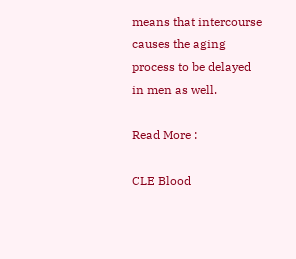means that intercourse causes the aging process to be delayed in men as well.

Read More :

CLE Blood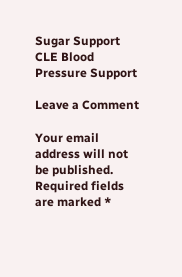Sugar Support
CLE Blood Pressure Support

Leave a Comment

Your email address will not be published. Required fields are marked *